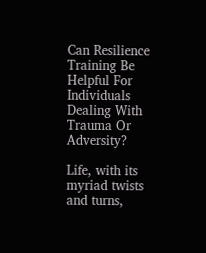Can Resilience Training Be Helpful For Individuals Dealing With Trauma Or Adversity?

Life, with its myriad twists and turns,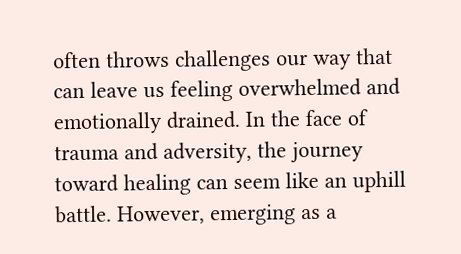often throws challenges our way that can leave us feeling overwhelmed and emotionally drained. In the face of trauma and adversity, the journey toward healing can seem like an uphill battle. However, emerging as a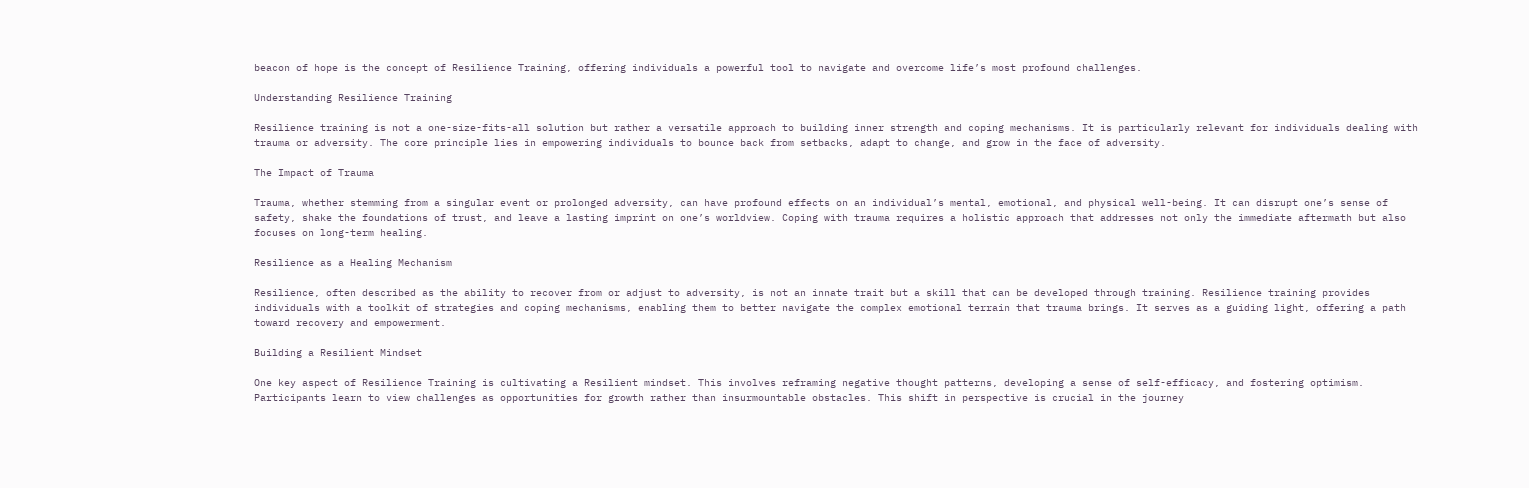beacon of hope is the concept of Resilience Training, offering individuals a powerful tool to navigate and overcome life’s most profound challenges.

Understanding Resilience Training

Resilience training is not a one-size-fits-all solution but rather a versatile approach to building inner strength and coping mechanisms. It is particularly relevant for individuals dealing with trauma or adversity. The core principle lies in empowering individuals to bounce back from setbacks, adapt to change, and grow in the face of adversity.

The Impact of Trauma

Trauma, whether stemming from a singular event or prolonged adversity, can have profound effects on an individual’s mental, emotional, and physical well-being. It can disrupt one’s sense of safety, shake the foundations of trust, and leave a lasting imprint on one’s worldview. Coping with trauma requires a holistic approach that addresses not only the immediate aftermath but also focuses on long-term healing.

Resilience as a Healing Mechanism

Resilience, often described as the ability to recover from or adjust to adversity, is not an innate trait but a skill that can be developed through training. Resilience training provides individuals with a toolkit of strategies and coping mechanisms, enabling them to better navigate the complex emotional terrain that trauma brings. It serves as a guiding light, offering a path toward recovery and empowerment.

Building a Resilient Mindset

One key aspect of Resilience Training is cultivating a Resilient mindset. This involves reframing negative thought patterns, developing a sense of self-efficacy, and fostering optimism. Participants learn to view challenges as opportunities for growth rather than insurmountable obstacles. This shift in perspective is crucial in the journey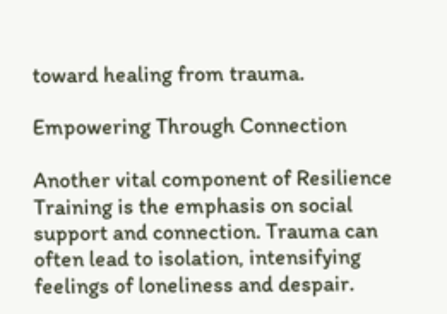toward healing from trauma.

Empowering Through Connection

Another vital component of Resilience Training is the emphasis on social support and connection. Trauma can often lead to isolation, intensifying feelings of loneliness and despair.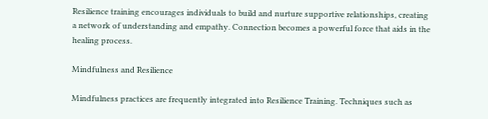Resilience training encourages individuals to build and nurture supportive relationships, creating a network of understanding and empathy. Connection becomes a powerful force that aids in the healing process.

Mindfulness and Resilience

Mindfulness practices are frequently integrated into Resilience Training. Techniques such as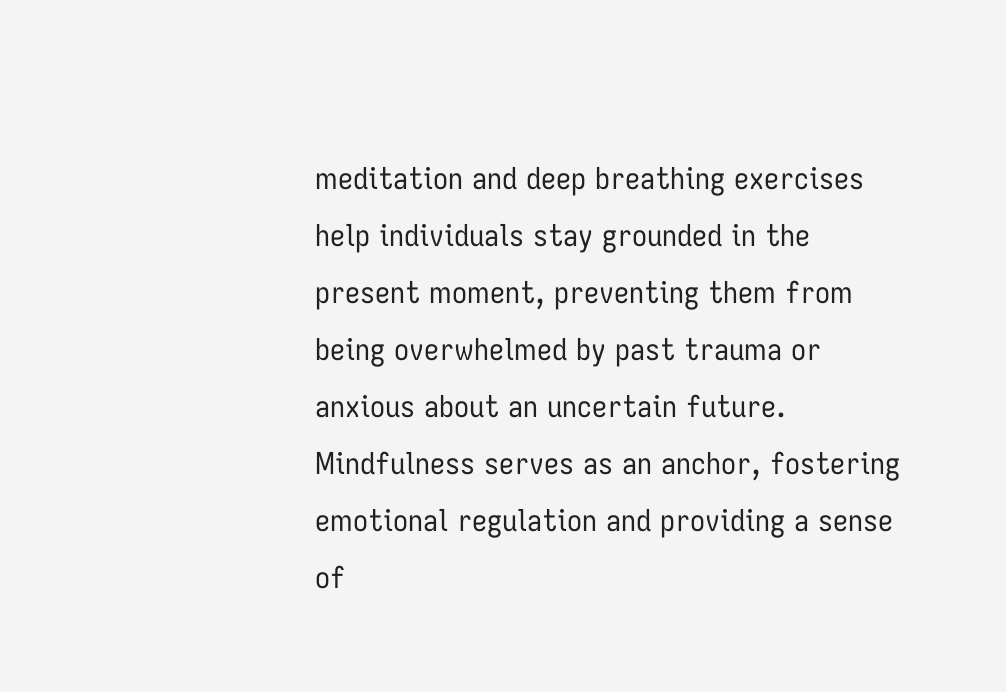meditation and deep breathing exercises help individuals stay grounded in the present moment, preventing them from being overwhelmed by past trauma or anxious about an uncertain future. Mindfulness serves as an anchor, fostering emotional regulation and providing a sense of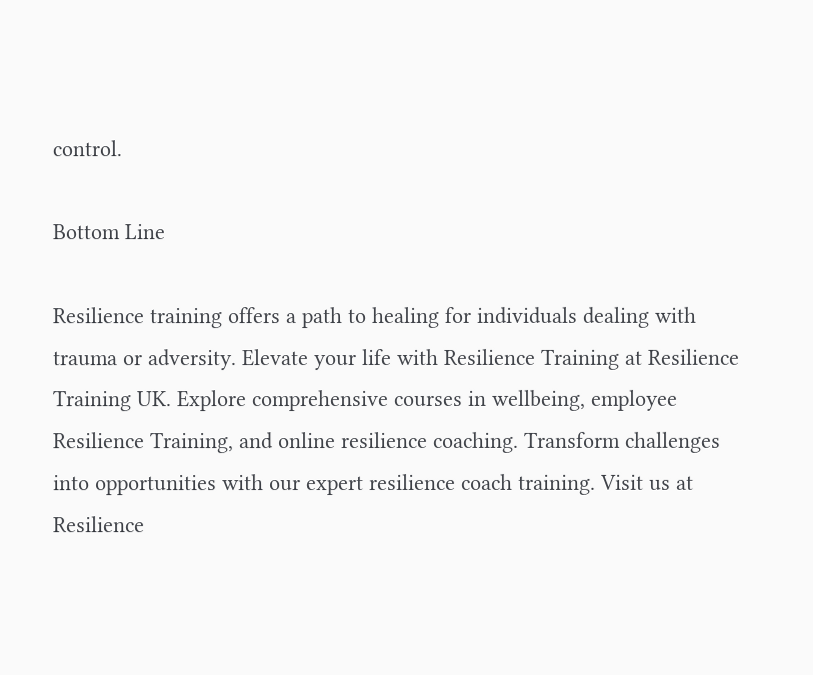control.

Bottom Line

Resilience training offers a path to healing for individuals dealing with trauma or adversity. Elevate your life with Resilience Training at Resilience Training UK. Explore comprehensive courses in wellbeing, employee Resilience Training, and online resilience coaching. Transform challenges into opportunities with our expert resilience coach training. Visit us at Resilience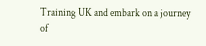Training UK and embark on a journey of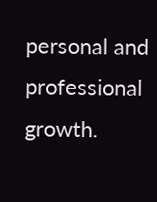personal and professional growth.